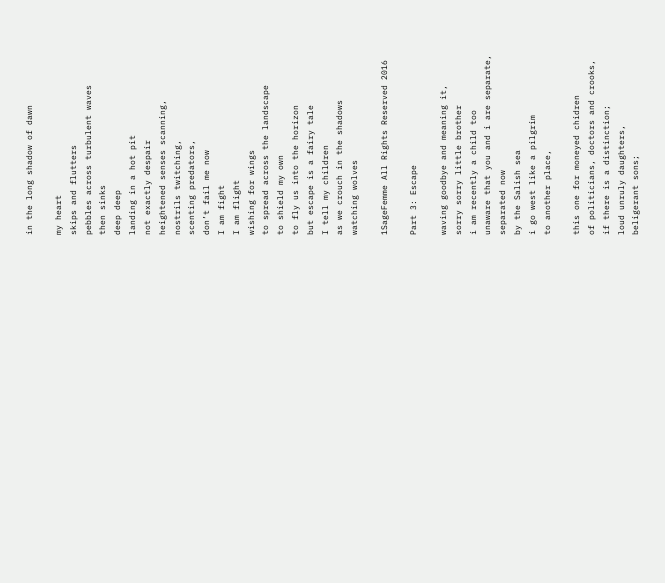in the long shadow of dawn

my heart
skips and flutters
pebbles across turbulent waves
then sinks
deep deep
landing in a hot pit
not exactly despair
heightened senses scanning,
nostrils twitching,
scenting predators,
don’t fail me now
I am fight
I am flight
wishing for wings
to spread across the landscape
to shield my own
to fly us into the horizon
but escape is a fairy tale
I tell my children
as we crouch in the shadows
watching wolves

1SageFemme All Rights Reserved 2016

Part 3: Escape

waving goodbye and meaning it,
sorry sorry little brother
i am recently a child too
unaware that you and i are separate,
separated now
by the Salish sea
i go west like a pilgrim
to another place,

this one for moneyed chidren
of politicians, doctors and crooks,
if there is a distinction;
loud unruly daughters,
beligerant sons;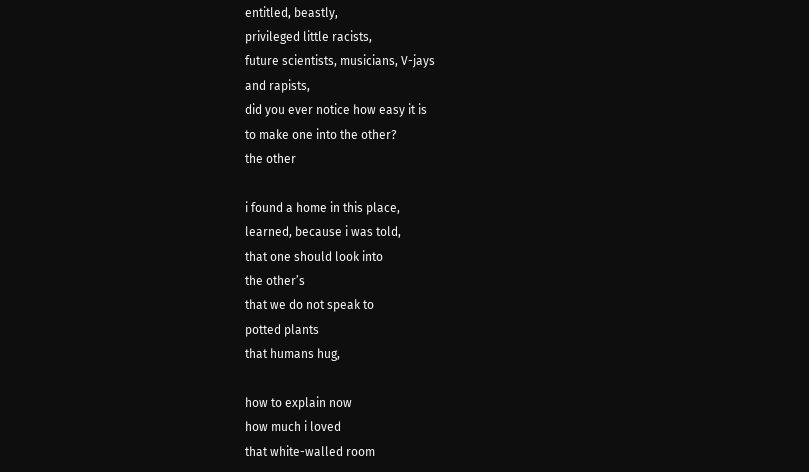entitled, beastly,
privileged little racists,
future scientists, musicians, V-jays
and rapists,
did you ever notice how easy it is
to make one into the other?
the other

i found a home in this place,
learned, because i was told,
that one should look into
the other’s
that we do not speak to
potted plants
that humans hug,

how to explain now
how much i loved
that white-walled room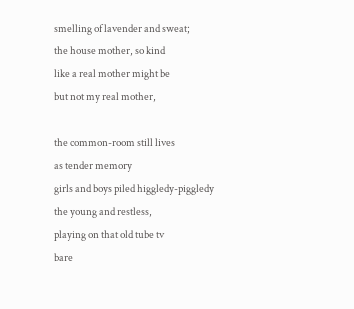smelling of lavender and sweat;
the house mother, so kind
like a real mother might be
but not my real mother,

the common-room still lives
as tender memory
girls and boys piled higgledy-piggledy
the young and restless,
playing on that old tube tv
bare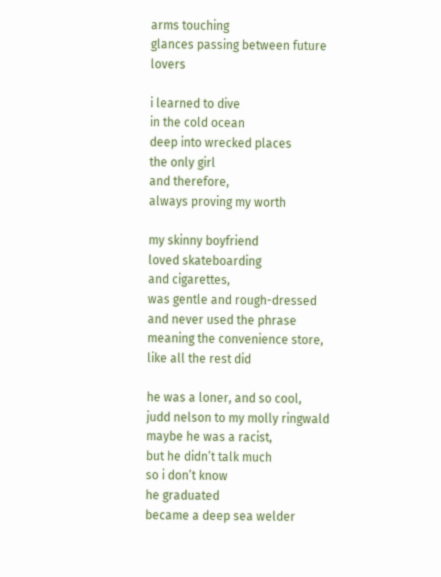arms touching
glances passing between future lovers

i learned to dive
in the cold ocean
deep into wrecked places
the only girl
and therefore,
always proving my worth

my skinny boyfriend
loved skateboarding
and cigarettes,
was gentle and rough-dressed
and never used the phrase
meaning the convenience store,
like all the rest did

he was a loner, and so cool,
judd nelson to my molly ringwald
maybe he was a racist,
but he didn’t talk much
so i don’t know
he graduated
became a deep sea welder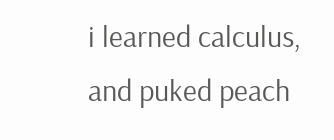i learned calculus,
and puked peach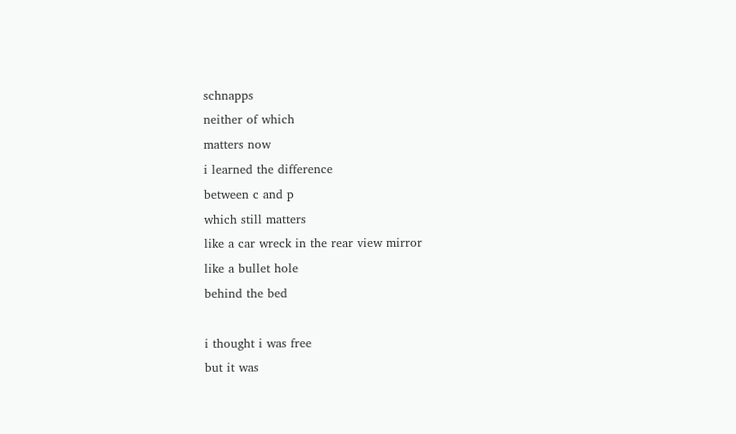schnapps
neither of which
matters now
i learned the difference
between c and p
which still matters
like a car wreck in the rear view mirror
like a bullet hole
behind the bed

i thought i was free
but it was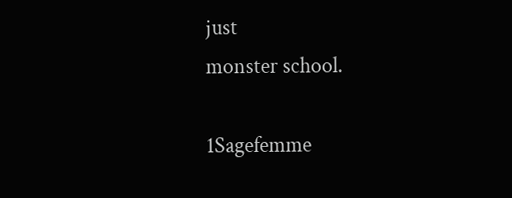just
monster school.

1Sagefemme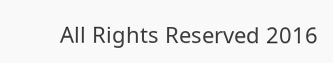All Rights Reserved 2016